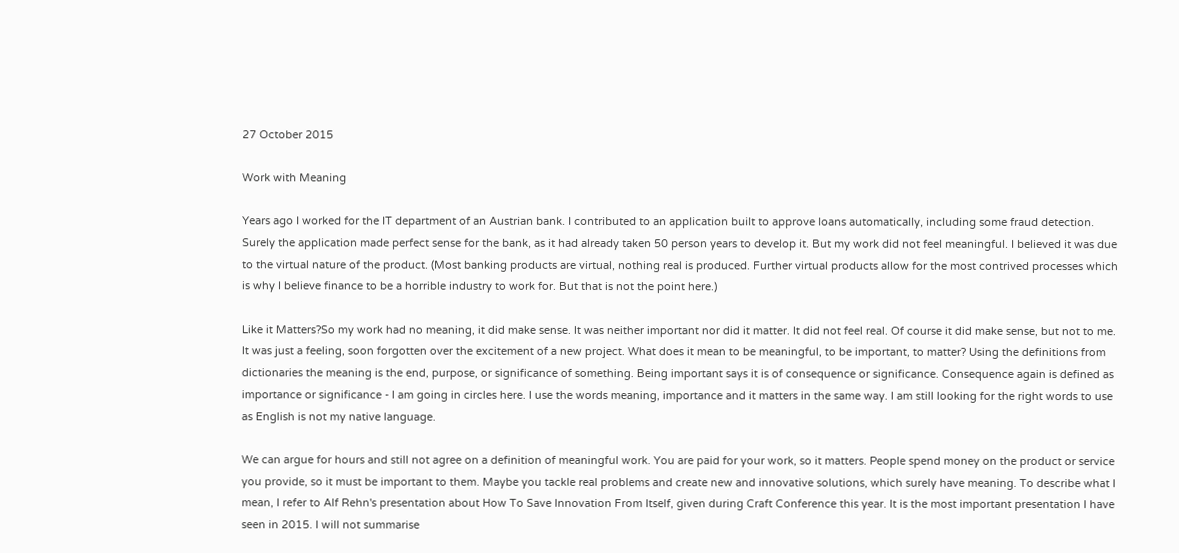27 October 2015

Work with Meaning

Years ago I worked for the IT department of an Austrian bank. I contributed to an application built to approve loans automatically, including some fraud detection. Surely the application made perfect sense for the bank, as it had already taken 50 person years to develop it. But my work did not feel meaningful. I believed it was due to the virtual nature of the product. (Most banking products are virtual, nothing real is produced. Further virtual products allow for the most contrived processes which is why I believe finance to be a horrible industry to work for. But that is not the point here.)

Like it Matters?So my work had no meaning, it did make sense. It was neither important nor did it matter. It did not feel real. Of course it did make sense, but not to me. It was just a feeling, soon forgotten over the excitement of a new project. What does it mean to be meaningful, to be important, to matter? Using the definitions from dictionaries the meaning is the end, purpose, or significance of something. Being important says it is of consequence or significance. Consequence again is defined as importance or significance - I am going in circles here. I use the words meaning, importance and it matters in the same way. I am still looking for the right words to use as English is not my native language.

We can argue for hours and still not agree on a definition of meaningful work. You are paid for your work, so it matters. People spend money on the product or service you provide, so it must be important to them. Maybe you tackle real problems and create new and innovative solutions, which surely have meaning. To describe what I mean, I refer to Alf Rehn's presentation about How To Save Innovation From Itself, given during Craft Conference this year. It is the most important presentation I have seen in 2015. I will not summarise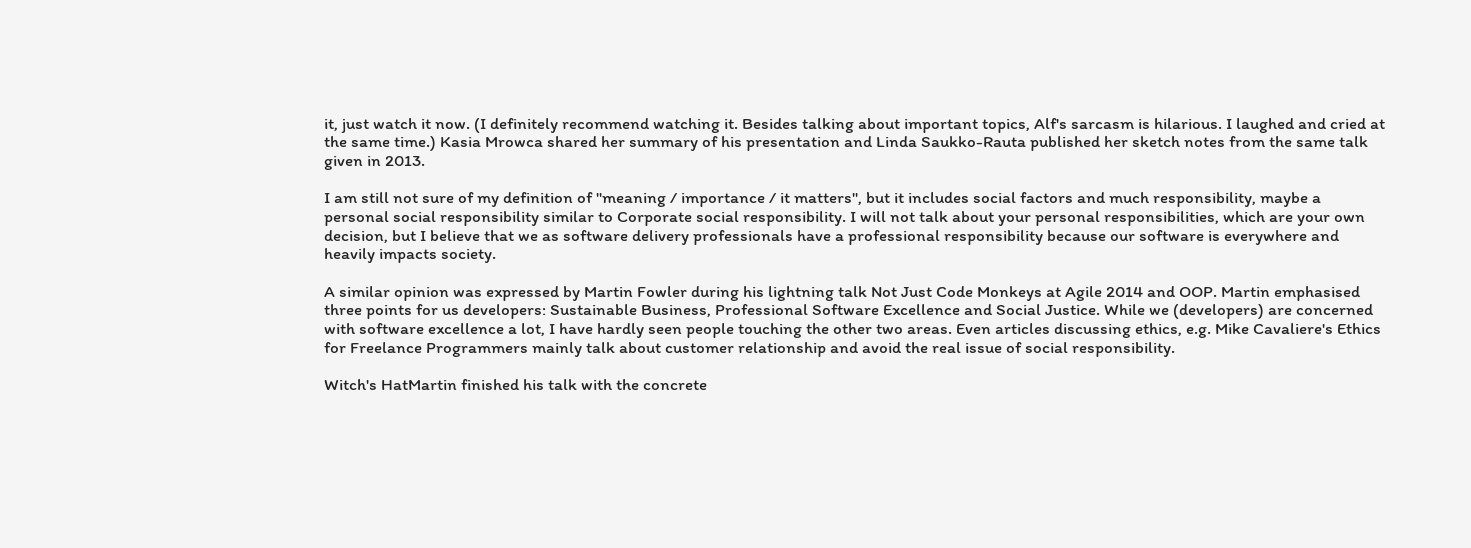it, just watch it now. (I definitely recommend watching it. Besides talking about important topics, Alf's sarcasm is hilarious. I laughed and cried at the same time.) Kasia Mrowca shared her summary of his presentation and Linda Saukko-Rauta published her sketch notes from the same talk given in 2013.

I am still not sure of my definition of "meaning / importance / it matters", but it includes social factors and much responsibility, maybe a personal social responsibility similar to Corporate social responsibility. I will not talk about your personal responsibilities, which are your own decision, but I believe that we as software delivery professionals have a professional responsibility because our software is everywhere and heavily impacts society.

A similar opinion was expressed by Martin Fowler during his lightning talk Not Just Code Monkeys at Agile 2014 and OOP. Martin emphasised three points for us developers: Sustainable Business, Professional Software Excellence and Social Justice. While we (developers) are concerned with software excellence a lot, I have hardly seen people touching the other two areas. Even articles discussing ethics, e.g. Mike Cavaliere's Ethics for Freelance Programmers mainly talk about customer relationship and avoid the real issue of social responsibility.

Witch's HatMartin finished his talk with the concrete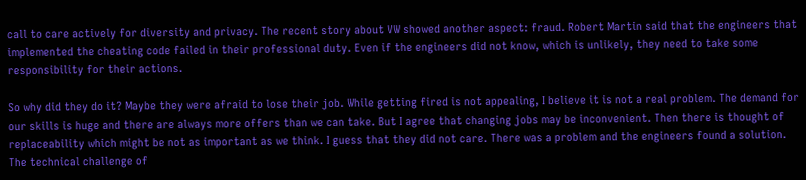call to care actively for diversity and privacy. The recent story about VW showed another aspect: fraud. Robert Martin said that the engineers that implemented the cheating code failed in their professional duty. Even if the engineers did not know, which is unlikely, they need to take some responsibility for their actions.

So why did they do it? Maybe they were afraid to lose their job. While getting fired is not appealing, I believe it is not a real problem. The demand for our skills is huge and there are always more offers than we can take. But I agree that changing jobs may be inconvenient. Then there is thought of replaceability which might be not as important as we think. I guess that they did not care. There was a problem and the engineers found a solution. The technical challenge of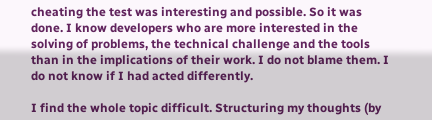cheating the test was interesting and possible. So it was done. I know developers who are more interested in the solving of problems, the technical challenge and the tools than in the implications of their work. I do not blame them. I do not know if I had acted differently.

I find the whole topic difficult. Structuring my thoughts (by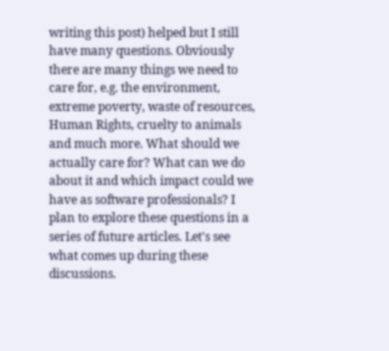writing this post) helped but I still have many questions. Obviously there are many things we need to care for, e.g. the environment, extreme poverty, waste of resources, Human Rights, cruelty to animals and much more. What should we actually care for? What can we do about it and which impact could we have as software professionals? I plan to explore these questions in a series of future articles. Let's see what comes up during these discussions.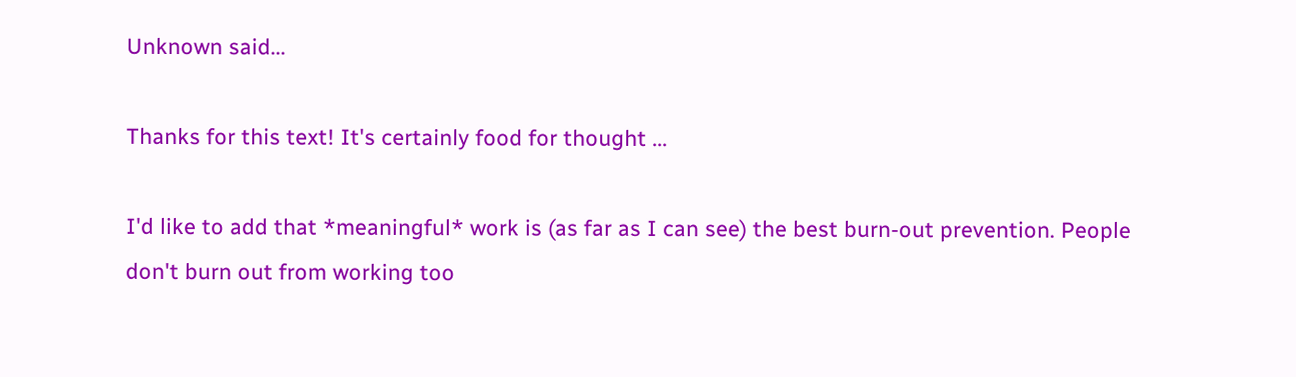Unknown said...

Thanks for this text! It's certainly food for thought ...

I'd like to add that *meaningful* work is (as far as I can see) the best burn-out prevention. People don't burn out from working too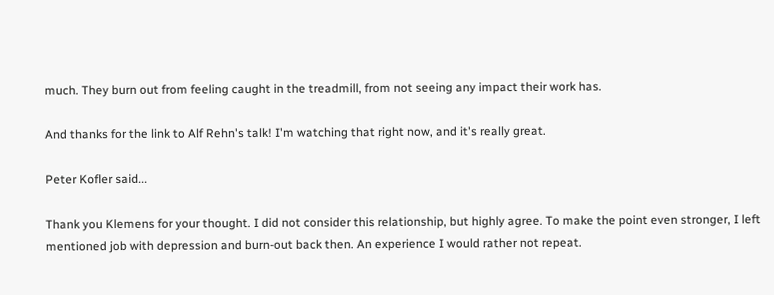much. They burn out from feeling caught in the treadmill, from not seeing any impact their work has.

And thanks for the link to Alf Rehn's talk! I'm watching that right now, and it's really great.

Peter Kofler said...

Thank you Klemens for your thought. I did not consider this relationship, but highly agree. To make the point even stronger, I left mentioned job with depression and burn-out back then. An experience I would rather not repeat.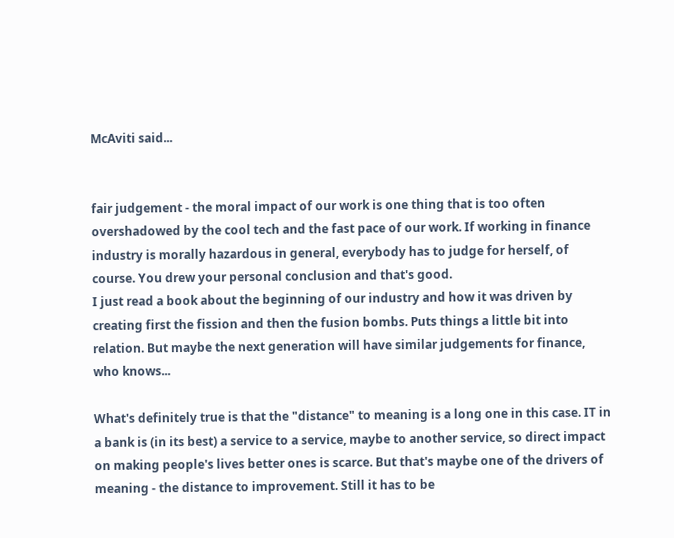McAviti said...


fair judgement - the moral impact of our work is one thing that is too often overshadowed by the cool tech and the fast pace of our work. If working in finance industry is morally hazardous in general, everybody has to judge for herself, of course. You drew your personal conclusion and that's good.
I just read a book about the beginning of our industry and how it was driven by creating first the fission and then the fusion bombs. Puts things a little bit into relation. But maybe the next generation will have similar judgements for finance, who knows...

What's definitely true is that the "distance" to meaning is a long one in this case. IT in a bank is (in its best) a service to a service, maybe to another service, so direct impact on making people's lives better ones is scarce. But that's maybe one of the drivers of meaning - the distance to improvement. Still it has to be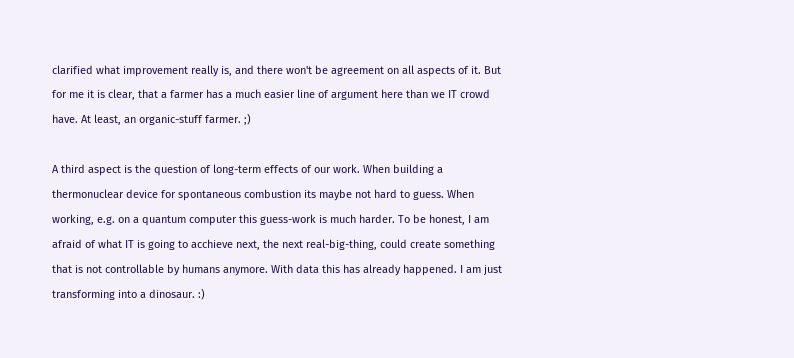clarified what improvement really is, and there won't be agreement on all aspects of it. But for me it is clear, that a farmer has a much easier line of argument here than we IT crowd have. At least, an organic-stuff farmer. ;)

A third aspect is the question of long-term effects of our work. When building a thermonuclear device for spontaneous combustion its maybe not hard to guess. When working, e.g. on a quantum computer this guess-work is much harder. To be honest, I am afraid of what IT is going to acchieve next, the next real-big-thing, could create something that is not controllable by humans anymore. With data this has already happened. I am just transforming into a dinosaur. :)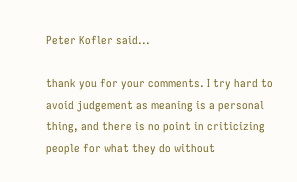Peter Kofler said...

thank you for your comments. I try hard to avoid judgement as meaning is a personal thing, and there is no point in criticizing people for what they do without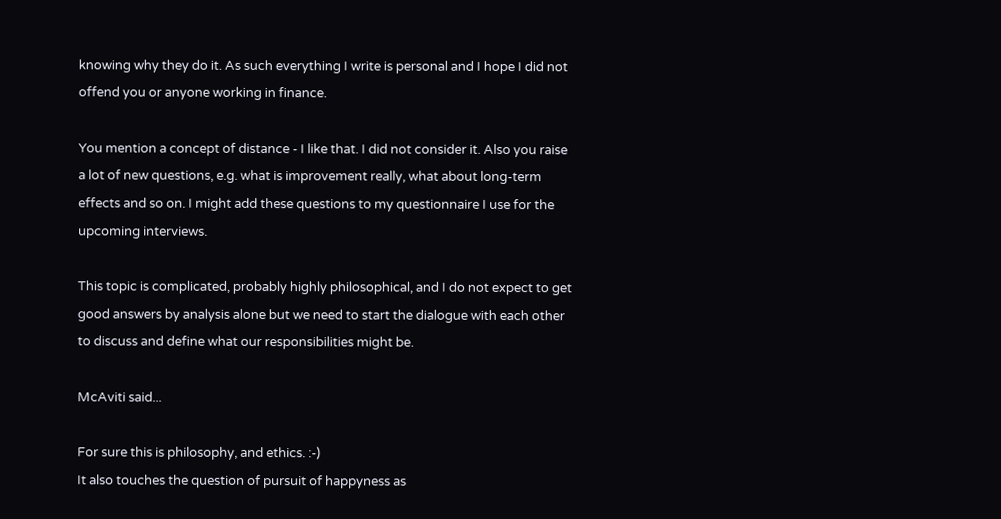knowing why they do it. As such everything I write is personal and I hope I did not offend you or anyone working in finance.

You mention a concept of distance - I like that. I did not consider it. Also you raise a lot of new questions, e.g. what is improvement really, what about long-term effects and so on. I might add these questions to my questionnaire I use for the upcoming interviews.

This topic is complicated, probably highly philosophical, and I do not expect to get good answers by analysis alone but we need to start the dialogue with each other to discuss and define what our responsibilities might be.

McAviti said...

For sure this is philosophy, and ethics. :-)
It also touches the question of pursuit of happyness as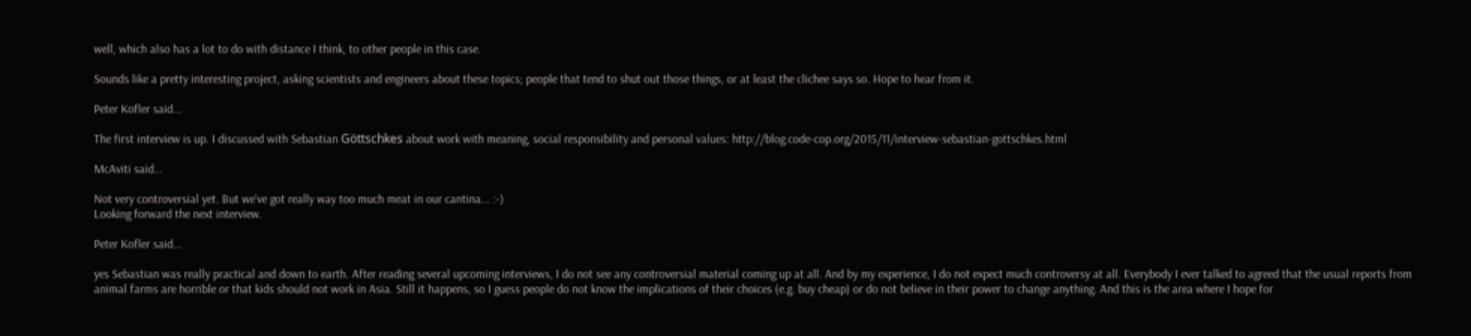well, which also has a lot to do with distance I think, to other people in this case.

Sounds like a pretty interesting project, asking scientists and engineers about these topics; people that tend to shut out those things, or at least the clichee says so. Hope to hear from it.

Peter Kofler said...

The first interview is up. I discussed with Sebastian Göttschkes about work with meaning, social responsibility and personal values: http://blog.code-cop.org/2015/11/interview-sebastian-gottschkes.html

McAviti said...

Not very controversial yet. But we've got really way too much meat in our cantina... :-)
Looking forward the next interview.

Peter Kofler said...

yes Sebastian was really practical and down to earth. After reading several upcoming interviews, I do not see any controversial material coming up at all. And by my experience, I do not expect much controversy at all. Everybody I ever talked to agreed that the usual reports from animal farms are horrible or that kids should not work in Asia. Still it happens, so I guess people do not know the implications of their choices (e.g. buy cheap) or do not believe in their power to change anything. And this is the area where I hope for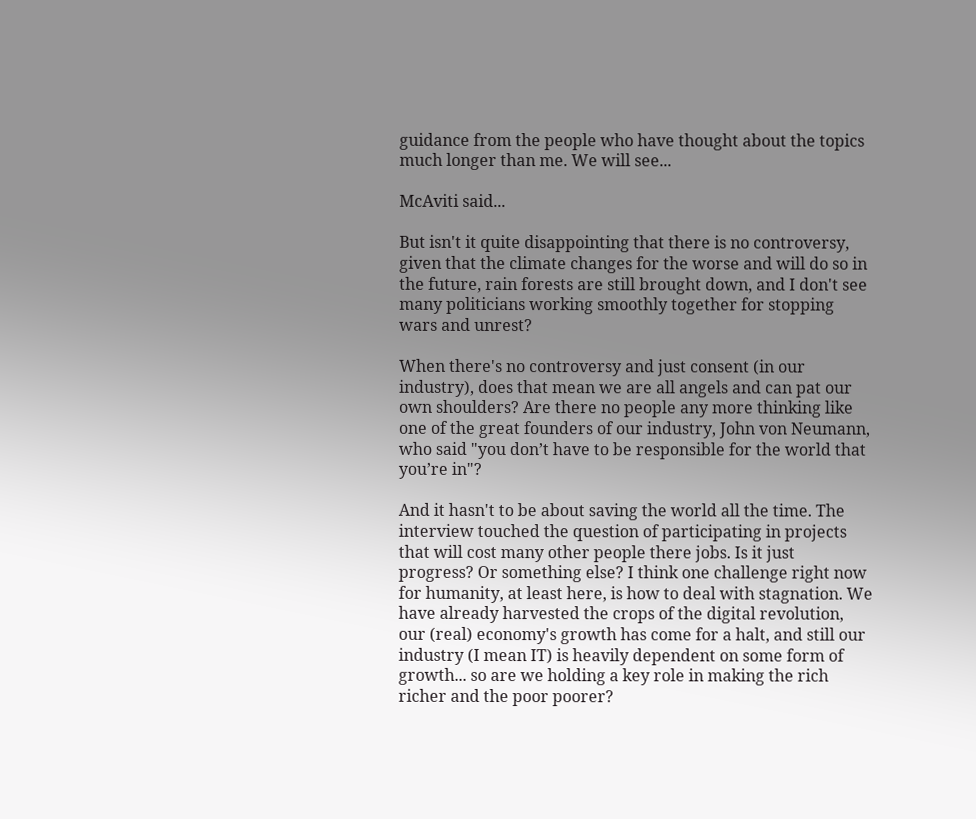guidance from the people who have thought about the topics much longer than me. We will see...

McAviti said...

But isn't it quite disappointing that there is no controversy, given that the climate changes for the worse and will do so in the future, rain forests are still brought down, and I don't see many politicians working smoothly together for stopping wars and unrest?

When there's no controversy and just consent (in our industry), does that mean we are all angels and can pat our own shoulders? Are there no people any more thinking like one of the great founders of our industry, John von Neumann, who said "you don’t have to be responsible for the world that you’re in"?

And it hasn't to be about saving the world all the time. The interview touched the question of participating in projects that will cost many other people there jobs. Is it just progress? Or something else? I think one challenge right now for humanity, at least here, is how to deal with stagnation. We have already harvested the crops of the digital revolution, our (real) economy's growth has come for a halt, and still our industry (I mean IT) is heavily dependent on some form of growth... so are we holding a key role in making the rich richer and the poor poorer?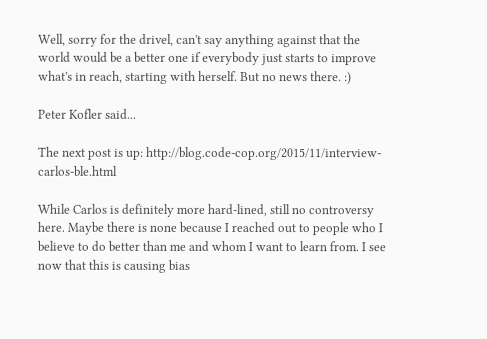Well, sorry for the drivel, can't say anything against that the world would be a better one if everybody just starts to improve what's in reach, starting with herself. But no news there. :)

Peter Kofler said...

The next post is up: http://blog.code-cop.org/2015/11/interview-carlos-ble.html

While Carlos is definitely more hard-lined, still no controversy here. Maybe there is none because I reached out to people who I believe to do better than me and whom I want to learn from. I see now that this is causing bias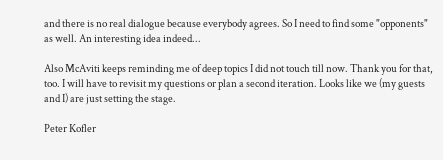and there is no real dialogue because everybody agrees. So I need to find some "opponents" as well. An interesting idea indeed...

Also McAviti keeps reminding me of deep topics I did not touch till now. Thank you for that, too. I will have to revisit my questions or plan a second iteration. Looks like we (my guests and I) are just setting the stage.

Peter Kofler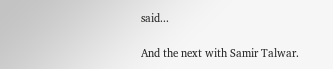said...

And the next with Samir Talwar.